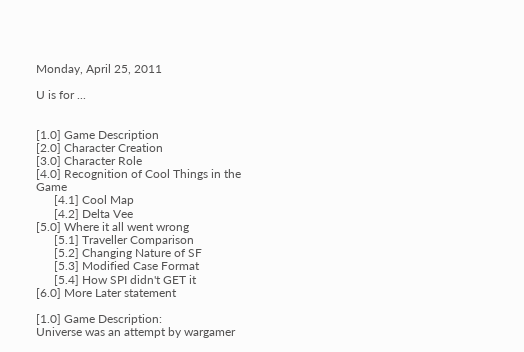Monday, April 25, 2011

U is for ...


[1.0] Game Description
[2.0] Character Creation
[3.0] Character Role
[4.0] Recognition of Cool Things in the Game
      [4.1] Cool Map
      [4.2] Delta Vee
[5.0] Where it all went wrong
      [5.1] Traveller Comparison
      [5.2] Changing Nature of SF
      [5.3] Modified Case Format
      [5.4] How SPI didn't GET it
[6.0] More Later statement

[1.0] Game Description:
Universe was an attempt by wargamer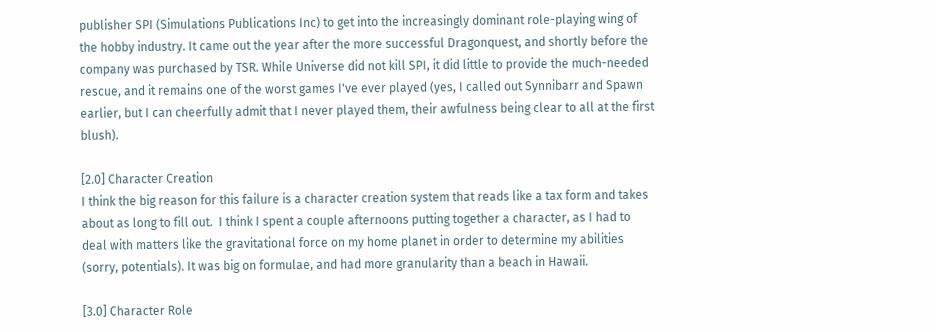publisher SPI (Simulations Publications Inc) to get into the increasingly dominant role-playing wing of the hobby industry. It came out the year after the more successful Dragonquest, and shortly before the company was purchased by TSR. While Universe did not kill SPI, it did little to provide the much-needed rescue, and it remains one of the worst games I've ever played (yes, I called out Synnibarr and Spawn earlier, but I can cheerfully admit that I never played them, their awfulness being clear to all at the first blush).

[2.0] Character Creation
I think the big reason for this failure is a character creation system that reads like a tax form and takes about as long to fill out.  I think I spent a couple afternoons putting together a character, as I had to deal with matters like the gravitational force on my home planet in order to determine my abilities (sorry, potentials). It was big on formulae, and had more granularity than a beach in Hawaii.

[3.0] Character Role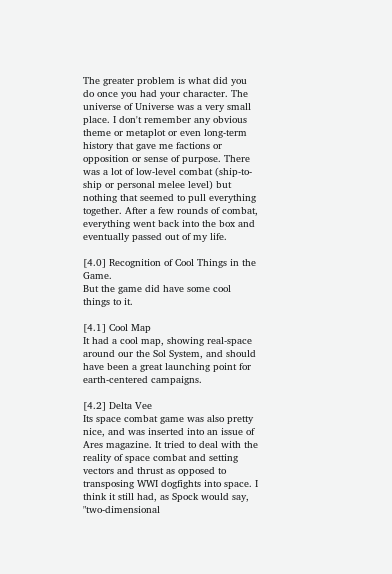The greater problem is what did you do once you had your character. The universe of Universe was a very small place. I don't remember any obvious theme or metaplot or even long-term history that gave me factions or opposition or sense of purpose. There was a lot of low-level combat (ship-to-ship or personal melee level) but nothing that seemed to pull everything together. After a few rounds of combat, everything went back into the box and eventually passed out of my life.

[4.0] Recognition of Cool Things in the Game.
But the game did have some cool things to it.

[4.1] Cool Map
It had a cool map, showing real-space around our the Sol System, and should have been a great launching point for earth-centered campaigns.

[4.2] Delta Vee
Its space combat game was also pretty nice, and was inserted into an issue of Ares magazine. It tried to deal with the reality of space combat and setting vectors and thrust as opposed to transposing WWI dogfights into space. I think it still had, as Spock would say, "two-dimensional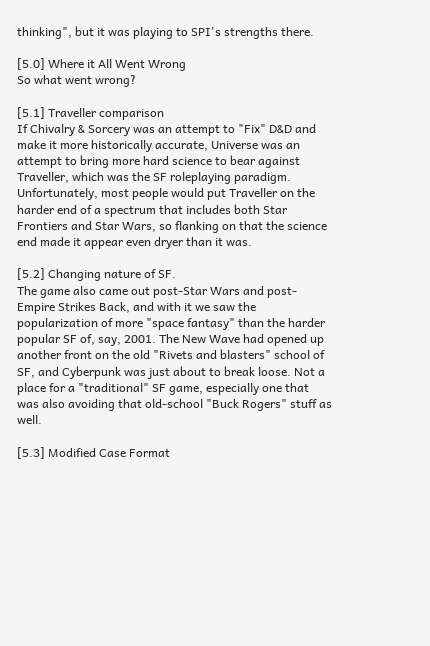thinking", but it was playing to SPI's strengths there.

[5.0] Where it All Went Wrong
So what went wrong?

[5.1] Traveller comparison
If Chivalry & Sorcery was an attempt to "Fix" D&D and make it more historically accurate, Universe was an attempt to bring more hard science to bear against Traveller, which was the SF roleplaying paradigm. Unfortunately, most people would put Traveller on the harder end of a spectrum that includes both Star Frontiers and Star Wars, so flanking on that the science end made it appear even dryer than it was.

[5.2] Changing nature of SF.
The game also came out post-Star Wars and post-Empire Strikes Back, and with it we saw the popularization of more "space fantasy" than the harder popular SF of, say, 2001. The New Wave had opened up another front on the old "Rivets and blasters" school of SF, and Cyberpunk was just about to break loose. Not a place for a "traditional" SF game, especially one that was also avoiding that old-school "Buck Rogers" stuff as well.

[5.3] Modified Case Format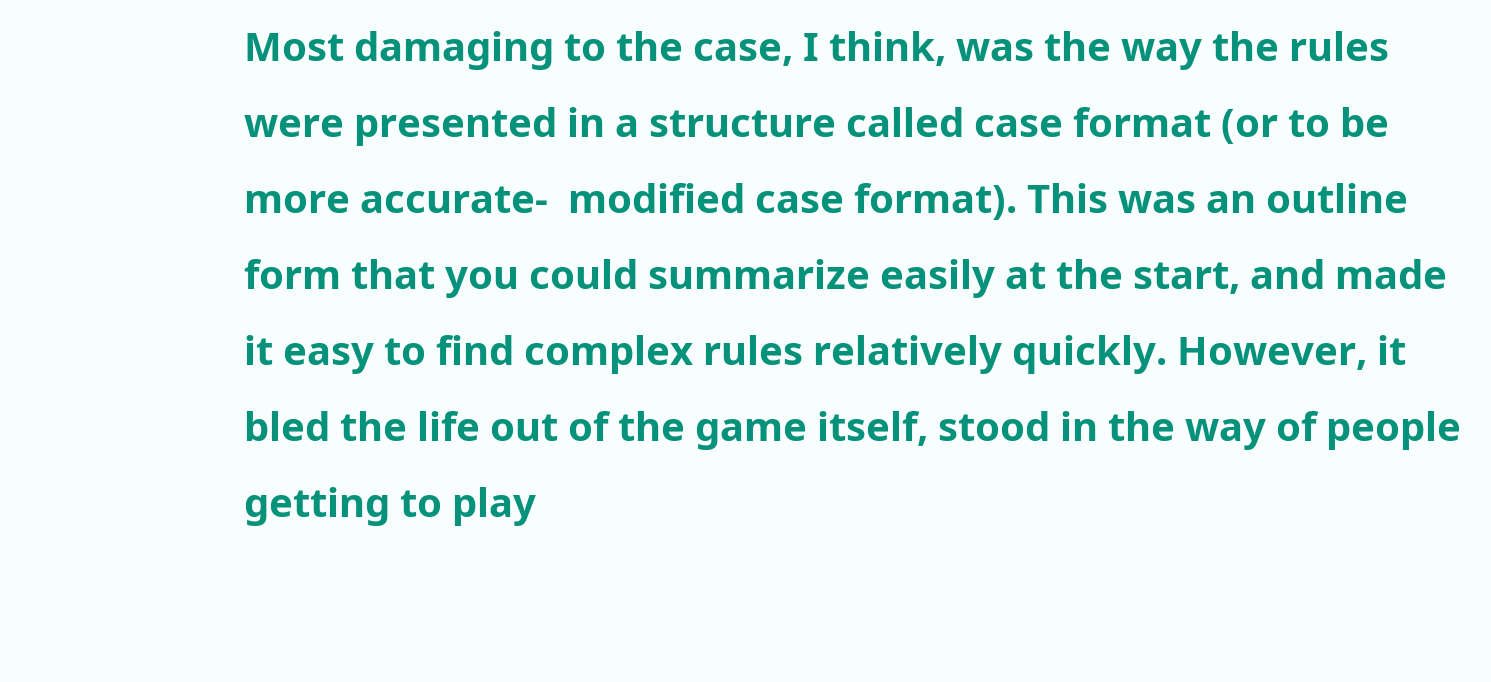Most damaging to the case, I think, was the way the rules were presented in a structure called case format (or to be more accurate-  modified case format). This was an outline form that you could summarize easily at the start, and made it easy to find complex rules relatively quickly. However, it bled the life out of the game itself, stood in the way of people getting to play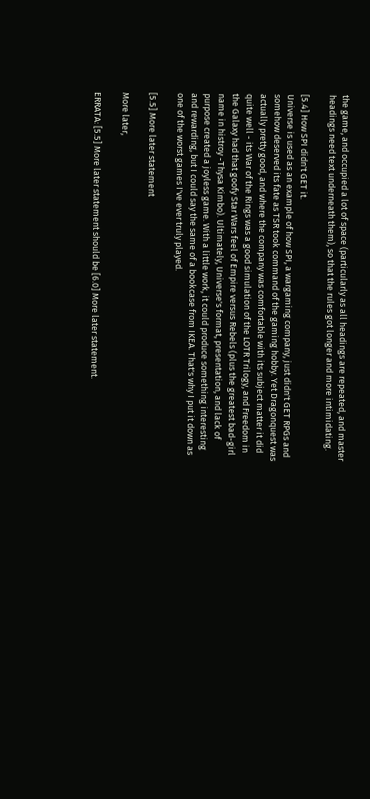the game, and occupied a lot of space (particularly as all headings are repeated, and master headings need text underneath them), so that the rules got longer and more intimidating.

[5.4] How SPI didn't GET it.
Universe is used as an example of how SPI, a wargaming company, just didn't GET RPGs and somehow deserved its fate as TSR took command of the gaming hobby. Yet Dragonquest was actually pretty good, and where the company was comfortable with its subject matter it did quite well - its War of the Rings was a good simulation of the LOTR Trilogy, and Freedom in the Galaxy had that goofy Star Wars feel of Empire versus Rebels (plus the greatest bad-girl name in histroy -Thysa Kimbo). Ultimately, Universe's format, presentation, and lack of purpose created a joyless game. With a little work, it could produce something interesting and rewarding, but I could say the same of a bookcase from IKEA. That's why I put it down as one of the worst games I've ever truly played.

[5.5] More later statement

More later,

ERRATA: [5.5] More later statement should be [6.0] More later statement.